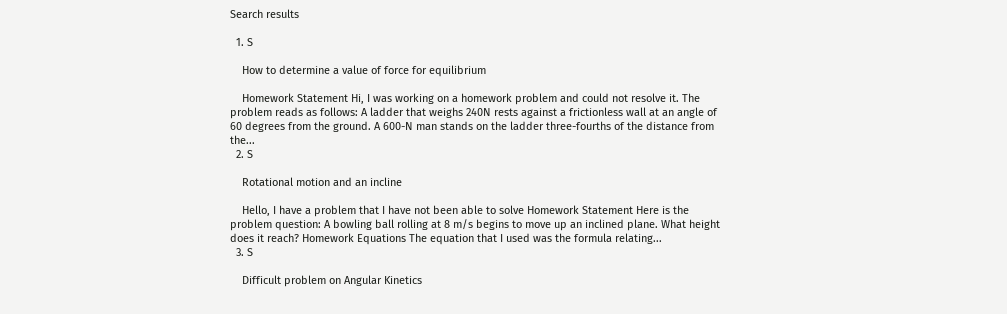Search results

  1. S

    How to determine a value of force for equilibrium

    Homework Statement Hi, I was working on a homework problem and could not resolve it. The problem reads as follows: A ladder that weighs 240N rests against a frictionless wall at an angle of 60 degrees from the ground. A 600-N man stands on the ladder three-fourths of the distance from the...
  2. S

    Rotational motion and an incline

    Hello, I have a problem that I have not been able to solve Homework Statement Here is the problem question: A bowling ball rolling at 8 m/s begins to move up an inclined plane. What height does it reach? Homework Equations The equation that I used was the formula relating...
  3. S

    Difficult problem on Angular Kinetics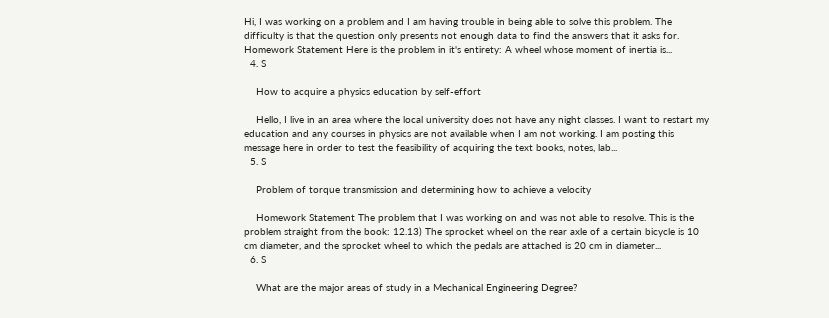Hi, I was working on a problem and I am having trouble in being able to solve this problem. The difficulty is that the question only presents not enough data to find the answers that it asks for. Homework Statement Here is the problem in it's entirety: A wheel whose moment of inertia is...
  4. S

    How to acquire a physics education by self-effort

    Hello, I live in an area where the local university does not have any night classes. I want to restart my education and any courses in physics are not available when I am not working. I am posting this message here in order to test the feasibility of acquiring the text books, notes, lab...
  5. S

    Problem of torque transmission and determining how to achieve a velocity

    Homework Statement The problem that I was working on and was not able to resolve. This is the problem straight from the book: 12.13) The sprocket wheel on the rear axle of a certain bicycle is 10 cm diameter, and the sprocket wheel to which the pedals are attached is 20 cm in diameter...
  6. S

    What are the major areas of study in a Mechanical Engineering Degree?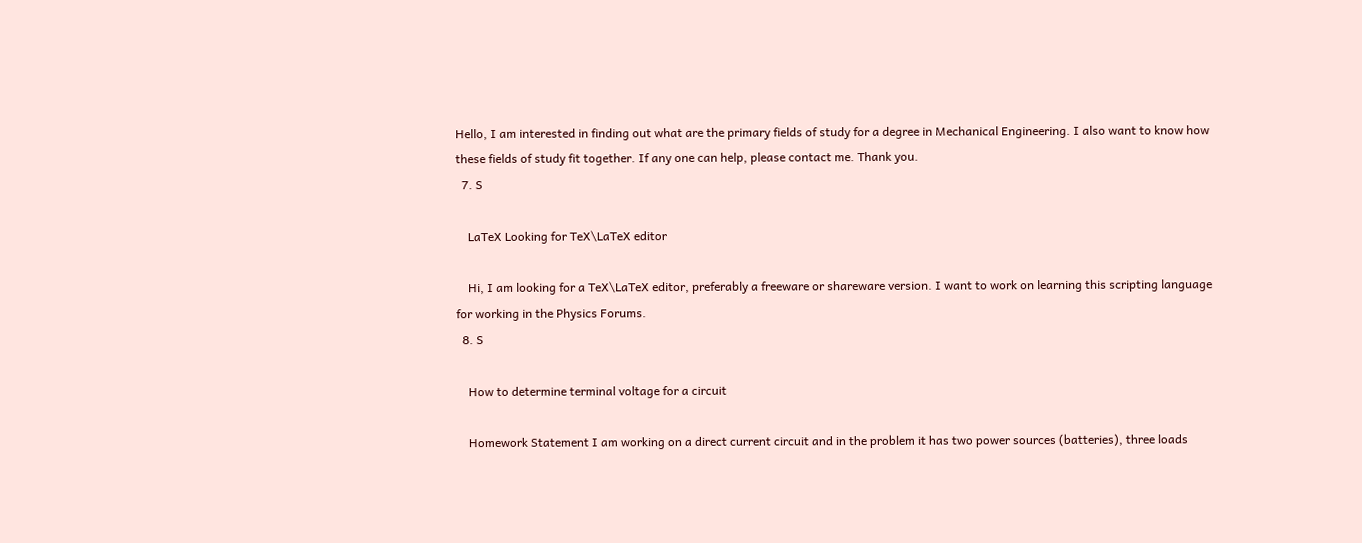Hello, I am interested in finding out what are the primary fields of study for a degree in Mechanical Engineering. I also want to know how these fields of study fit together. If any one can help, please contact me. Thank you.
  7. S

    LaTeX Looking for TeX\LaTeX editor

    Hi, I am looking for a TeX\LaTeX editor, preferably a freeware or shareware version. I want to work on learning this scripting language for working in the Physics Forums.
  8. S

    How to determine terminal voltage for a circuit

    Homework Statement I am working on a direct current circuit and in the problem it has two power sources (batteries), three loads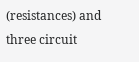(resistances) and three circuit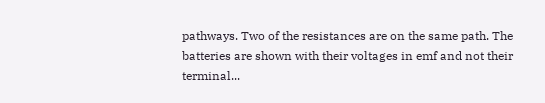pathways. Two of the resistances are on the same path. The batteries are shown with their voltages in emf and not their terminal...